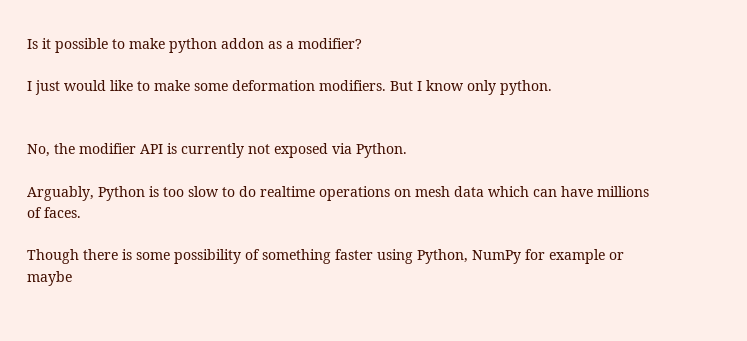Is it possible to make python addon as a modifier?

I just would like to make some deformation modifiers. But I know only python.


No, the modifier API is currently not exposed via Python.

Arguably, Python is too slow to do realtime operations on mesh data which can have millions of faces.

Though there is some possibility of something faster using Python, NumPy for example or maybe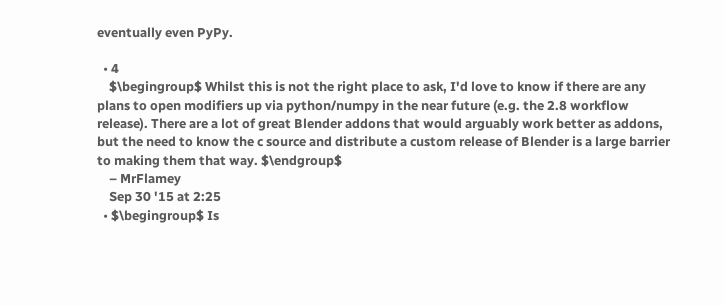eventually even PyPy.

  • 4
    $\begingroup$ Whilst this is not the right place to ask, I'd love to know if there are any plans to open modifiers up via python/numpy in the near future (e.g. the 2.8 workflow release). There are a lot of great Blender addons that would arguably work better as addons, but the need to know the c source and distribute a custom release of Blender is a large barrier to making them that way. $\endgroup$
    – MrFlamey
    Sep 30 '15 at 2:25
  • $\begingroup$ Is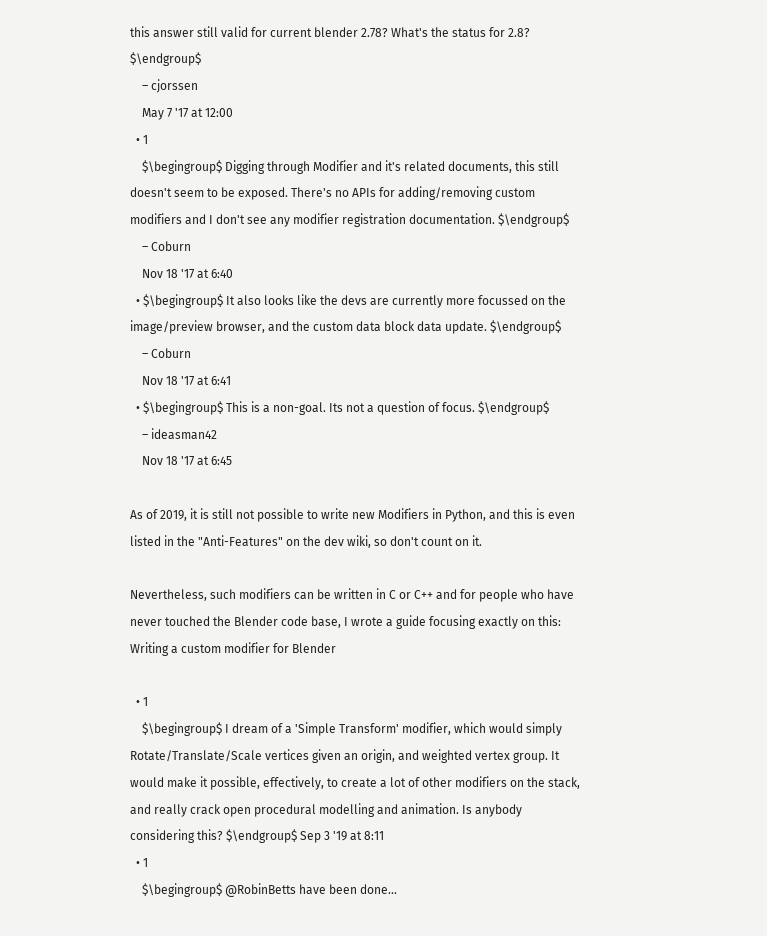this answer still valid for current blender 2.78? What's the status for 2.8? $\endgroup$
    – cjorssen
    May 7 '17 at 12:00
  • 1
    $\begingroup$ Digging through Modifier and it's related documents, this still doesn't seem to be exposed. There's no APIs for adding/removing custom modifiers and I don't see any modifier registration documentation. $\endgroup$
    – Coburn
    Nov 18 '17 at 6:40
  • $\begingroup$ It also looks like the devs are currently more focussed on the image/preview browser, and the custom data block data update. $\endgroup$
    – Coburn
    Nov 18 '17 at 6:41
  • $\begingroup$ This is a non-goal. Its not a question of focus. $\endgroup$
    – ideasman42
    Nov 18 '17 at 6:45

As of 2019, it is still not possible to write new Modifiers in Python, and this is even listed in the "Anti-Features" on the dev wiki, so don't count on it.

Nevertheless, such modifiers can be written in C or C++ and for people who have never touched the Blender code base, I wrote a guide focusing exactly on this: Writing a custom modifier for Blender

  • 1
    $\begingroup$ I dream of a 'Simple Transform' modifier, which would simply Rotate/Translate/Scale vertices given an origin, and weighted vertex group. It would make it possible, effectively, to create a lot of other modifiers on the stack, and really crack open procedural modelling and animation. Is anybody considering this? $\endgroup$ Sep 3 '19 at 8:11
  • 1
    $\begingroup$ @RobinBetts have been done...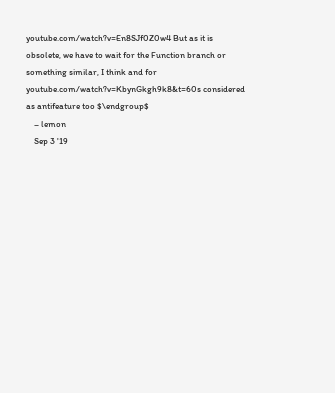youtube.com/watch?v=En8SJf0Z0w4 But as it is obsolete, we have to wait for the Function branch or something similar, I think and for youtube.com/watch?v=KbynGkgh9k8&t=60s considered as antifeature too $\endgroup$
    – lemon
    Sep 3 '19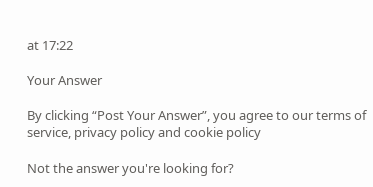at 17:22

Your Answer

By clicking “Post Your Answer”, you agree to our terms of service, privacy policy and cookie policy

Not the answer you're looking for?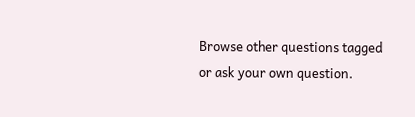Browse other questions tagged or ask your own question.